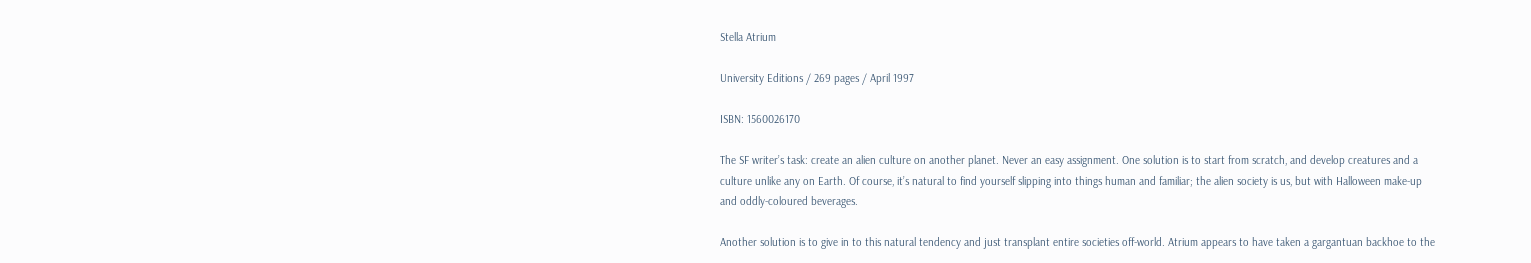Stella Atrium

University Editions / 269 pages / April 1997

ISBN: 1560026170

The SF writer’s task: create an alien culture on another planet. Never an easy assignment. One solution is to start from scratch, and develop creatures and a culture unlike any on Earth. Of course, it’s natural to find yourself slipping into things human and familiar; the alien society is us, but with Halloween make-up and oddly-coloured beverages.

Another solution is to give in to this natural tendency and just transplant entire societies off-world. Atrium appears to have taken a gargantuan backhoe to the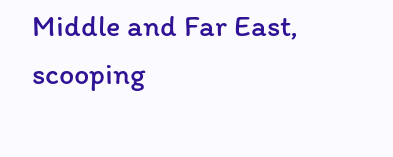Middle and Far East, scooping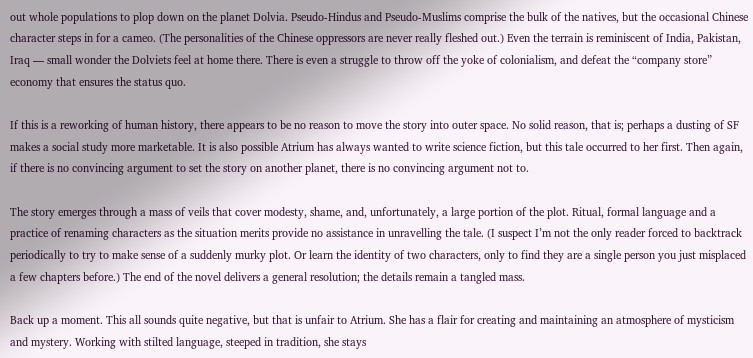out whole populations to plop down on the planet Dolvia. Pseudo-Hindus and Pseudo-Muslims comprise the bulk of the natives, but the occasional Chinese character steps in for a cameo. (The personalities of the Chinese oppressors are never really fleshed out.) Even the terrain is reminiscent of India, Pakistan, Iraq — small wonder the Dolviets feel at home there. There is even a struggle to throw off the yoke of colonialism, and defeat the “company store” economy that ensures the status quo.

If this is a reworking of human history, there appears to be no reason to move the story into outer space. No solid reason, that is; perhaps a dusting of SF makes a social study more marketable. It is also possible Atrium has always wanted to write science fiction, but this tale occurred to her first. Then again, if there is no convincing argument to set the story on another planet, there is no convincing argument not to.

The story emerges through a mass of veils that cover modesty, shame, and, unfortunately, a large portion of the plot. Ritual, formal language and a practice of renaming characters as the situation merits provide no assistance in unravelling the tale. (I suspect I’m not the only reader forced to backtrack periodically to try to make sense of a suddenly murky plot. Or learn the identity of two characters, only to find they are a single person you just misplaced a few chapters before.) The end of the novel delivers a general resolution; the details remain a tangled mass.

Back up a moment. This all sounds quite negative, but that is unfair to Atrium. She has a flair for creating and maintaining an atmosphere of mysticism and mystery. Working with stilted language, steeped in tradition, she stays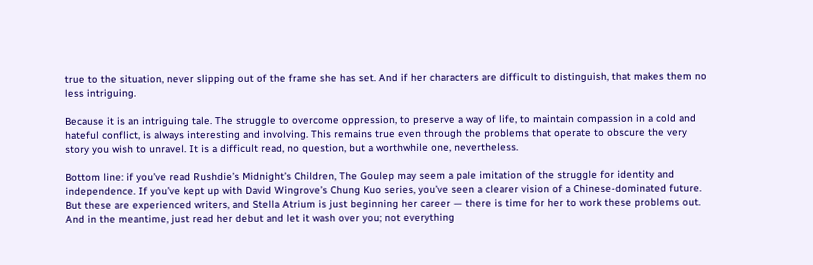true to the situation, never slipping out of the frame she has set. And if her characters are difficult to distinguish, that makes them no less intriguing.

Because it is an intriguing tale. The struggle to overcome oppression, to preserve a way of life, to maintain compassion in a cold and hateful conflict, is always interesting and involving. This remains true even through the problems that operate to obscure the very story you wish to unravel. It is a difficult read, no question, but a worthwhile one, nevertheless.

Bottom line: if you’ve read Rushdie’s Midnight’s Children, The Goulep may seem a pale imitation of the struggle for identity and independence. If you’ve kept up with David Wingrove’s Chung Kuo series, you’ve seen a clearer vision of a Chinese-dominated future. But these are experienced writers, and Stella Atrium is just beginning her career — there is time for her to work these problems out. And in the meantime, just read her debut and let it wash over you; not everything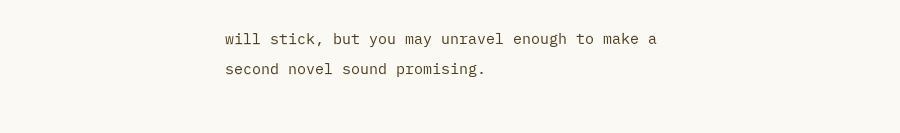will stick, but you may unravel enough to make a second novel sound promising.